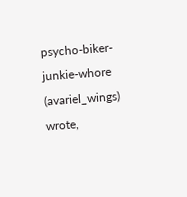psycho-biker-junkie-whore (avariel_wings) wrote,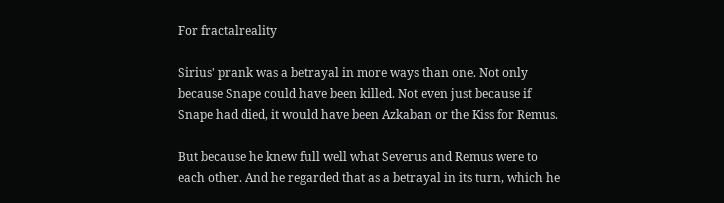For fractalreality

Sirius' prank was a betrayal in more ways than one. Not only because Snape could have been killed. Not even just because if Snape had died, it would have been Azkaban or the Kiss for Remus.

But because he knew full well what Severus and Remus were to each other. And he regarded that as a betrayal in its turn, which he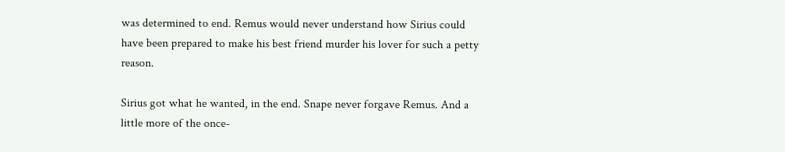was determined to end. Remus would never understand how Sirius could have been prepared to make his best friend murder his lover for such a petty reason.

Sirius got what he wanted, in the end. Snape never forgave Remus. And a little more of the once-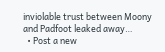inviolable trust between Moony and Padfoot leaked away…
  • Post a new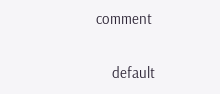comment


    default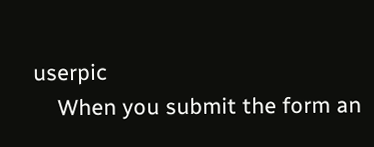userpic
    When you submit the form an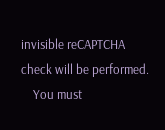invisible reCAPTCHA check will be performed.
    You must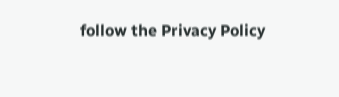follow the Privacy Policy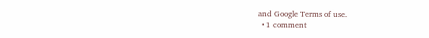and Google Terms of use.
  • 1 comment